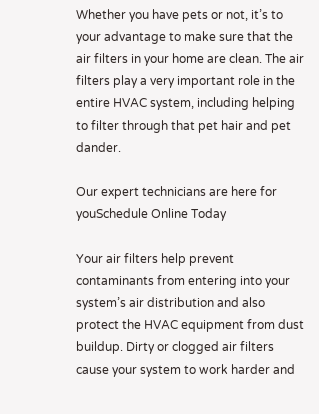Whether you have pets or not, it’s to your advantage to make sure that the air filters in your home are clean. The air filters play a very important role in the entire HVAC system, including helping to filter through that pet hair and pet dander.

Our expert technicians are here for youSchedule Online Today

Your air filters help prevent contaminants from entering into your system’s air distribution and also protect the HVAC equipment from dust buildup. Dirty or clogged air filters cause your system to work harder and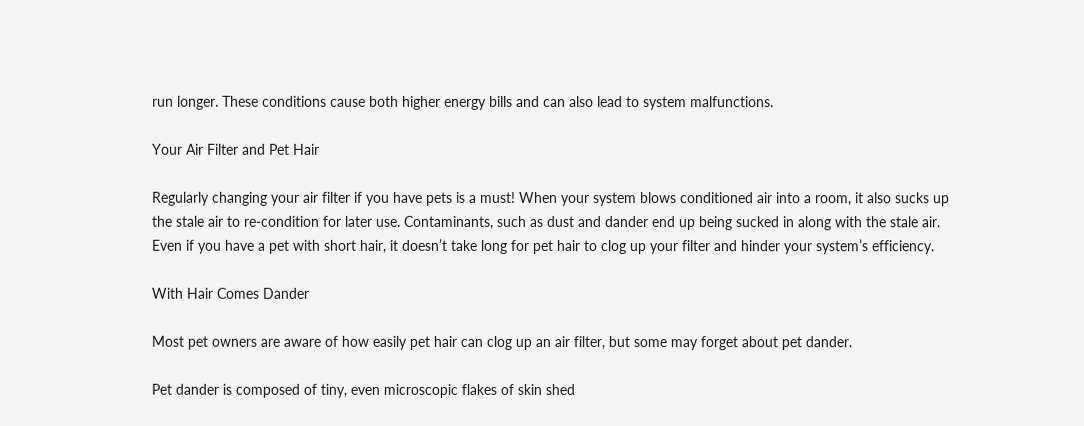run longer. These conditions cause both higher energy bills and can also lead to system malfunctions.

Your Air Filter and Pet Hair

Regularly changing your air filter if you have pets is a must! When your system blows conditioned air into a room, it also sucks up the stale air to re-condition for later use. Contaminants, such as dust and dander end up being sucked in along with the stale air. Even if you have a pet with short hair, it doesn’t take long for pet hair to clog up your filter and hinder your system’s efficiency.

With Hair Comes Dander

Most pet owners are aware of how easily pet hair can clog up an air filter, but some may forget about pet dander.

Pet dander is composed of tiny, even microscopic flakes of skin shed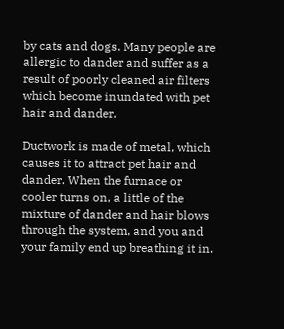by cats and dogs. Many people are allergic to dander and suffer as a result of poorly cleaned air filters which become inundated with pet hair and dander.

Ductwork is made of metal, which causes it to attract pet hair and dander. When the furnace or cooler turns on, a little of the mixture of dander and hair blows through the system, and you and your family end up breathing it in.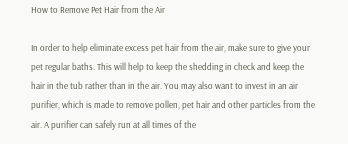How to Remove Pet Hair from the Air

In order to help eliminate excess pet hair from the air, make sure to give your pet regular baths. This will help to keep the shedding in check and keep the hair in the tub rather than in the air. You may also want to invest in an air purifier, which is made to remove pollen, pet hair and other particles from the air. A purifier can safely run at all times of the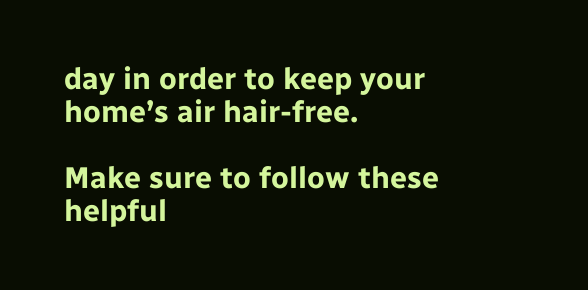day in order to keep your home’s air hair-free.

Make sure to follow these helpful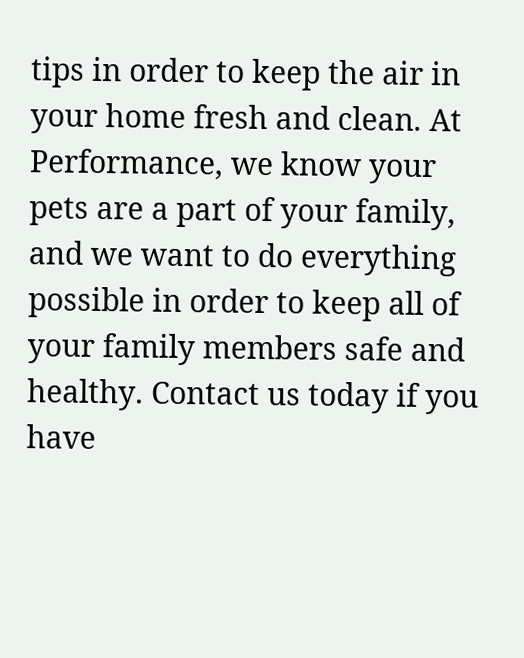tips in order to keep the air in your home fresh and clean. At Performance, we know your pets are a part of your family, and we want to do everything possible in order to keep all of your family members safe and healthy. Contact us today if you have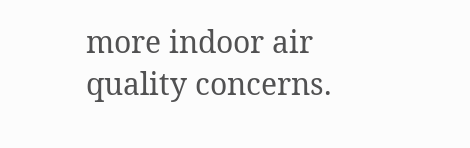more indoor air quality concerns.